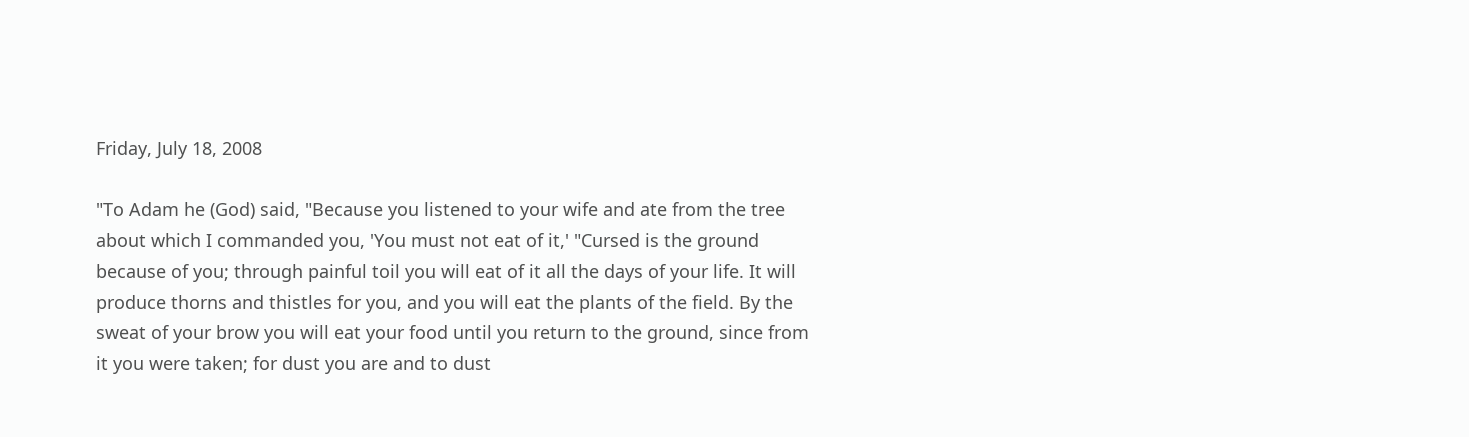Friday, July 18, 2008

"To Adam he (God) said, "Because you listened to your wife and ate from the tree about which I commanded you, 'You must not eat of it,' "Cursed is the ground because of you; through painful toil you will eat of it all the days of your life. It will produce thorns and thistles for you, and you will eat the plants of the field. By the sweat of your brow you will eat your food until you return to the ground, since from it you were taken; for dust you are and to dust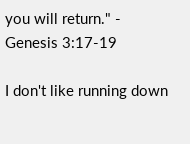you will return." - Genesis 3:17-19

I don't like running down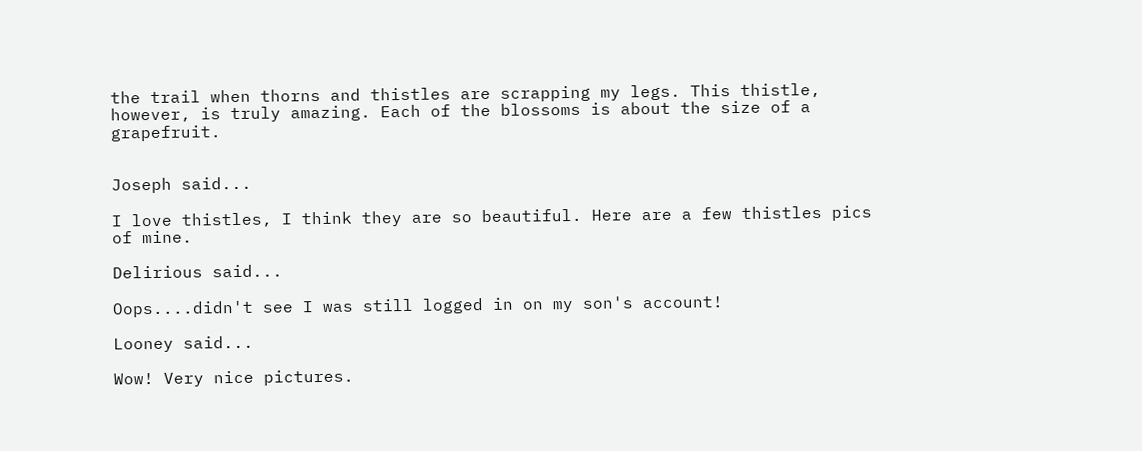the trail when thorns and thistles are scrapping my legs. This thistle, however, is truly amazing. Each of the blossoms is about the size of a grapefruit.


Joseph said...

I love thistles, I think they are so beautiful. Here are a few thistles pics of mine.

Delirious said...

Oops....didn't see I was still logged in on my son's account!

Looney said...

Wow! Very nice pictures.